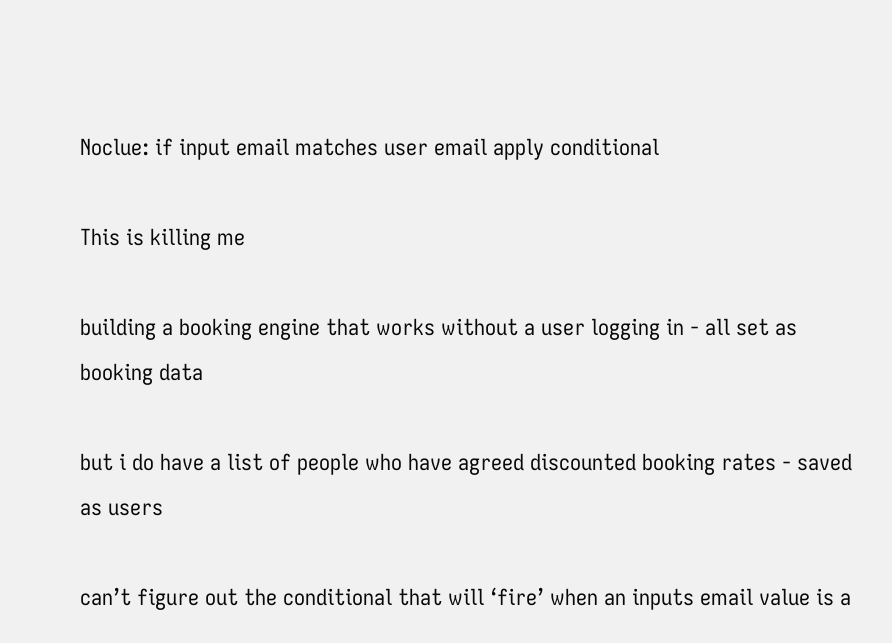Noclue: if input email matches user email apply conditional

This is killing me

building a booking engine that works without a user logging in - all set as booking data

but i do have a list of people who have agreed discounted booking rates - saved as users

can’t figure out the conditional that will ‘fire’ when an inputs email value is a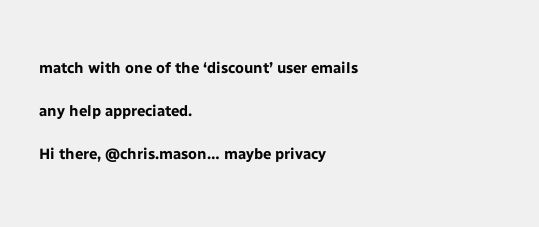match with one of the ‘discount’ user emails

any help appreciated.

Hi there, @chris.mason… maybe privacy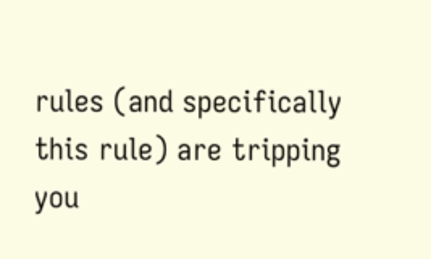rules (and specifically this rule) are tripping you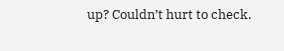up? Couldn’t hurt to check.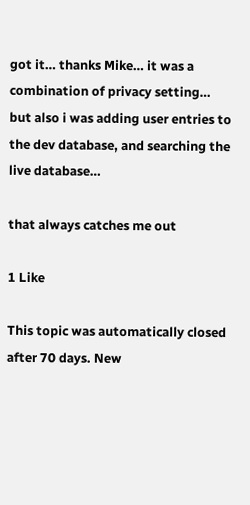got it… thanks Mike… it was a combination of privacy setting… but also i was adding user entries to the dev database, and searching the live database…

that always catches me out

1 Like

This topic was automatically closed after 70 days. New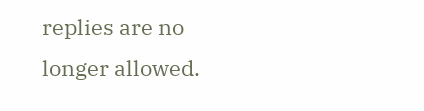replies are no longer allowed.